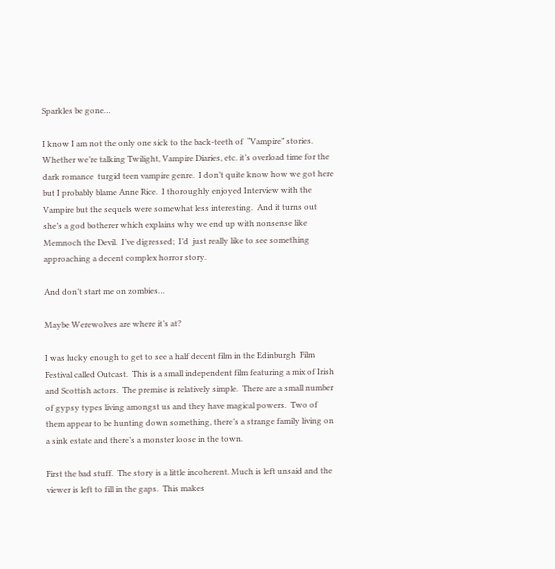Sparkles be gone…

I know I am not the only one sick to the back-teeth of  “Vampire” stories.  Whether we’re talking Twilight, Vampire Diaries, etc. it’s overload time for the  dark romance  turgid teen vampire genre.  I don’t quite know how we got here but I probably blame Anne Rice.  I thoroughly enjoyed Interview with the Vampire but the sequels were somewhat less interesting.  And it turns out she’s a god botherer which explains why we end up with nonsense like Memnoch the Devil.  I’ve digressed;  I’d  just really like to see something approaching a decent complex horror story.

And don’t start me on zombies…

Maybe Werewolves are where it’s at?

I was lucky enough to get to see a half decent film in the Edinburgh  Film Festival called Outcast.  This is a small independent film featuring a mix of Irish and Scottish actors.  The premise is relatively simple.  There are a small number of gypsy types living amongst us and they have magical powers.  Two of them appear to be hunting down something, there’s a strange family living on a sink estate and there’s a monster loose in the town.

First the bad stuff.  The story is a little incoherent. Much is left unsaid and the viewer is left to fill in the gaps.  This makes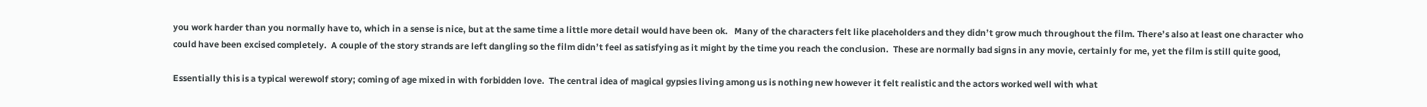you work harder than you normally have to, which in a sense is nice, but at the same time a little more detail would have been ok.   Many of the characters felt like placeholders and they didn’t grow much throughout the film. There’s also at least one character who could have been excised completely.  A couple of the story strands are left dangling so the film didn’t feel as satisfying as it might by the time you reach the conclusion.  These are normally bad signs in any movie, certainly for me, yet the film is still quite good,

Essentially this is a typical werewolf story; coming of age mixed in with forbidden love.  The central idea of magical gypsies living among us is nothing new however it felt realistic and the actors worked well with what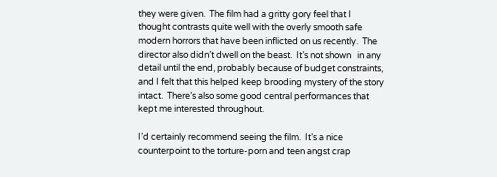they were given.  The film had a gritty gory feel that I thought contrasts quite well with the overly smooth safe modern horrors that have been inflicted on us recently.  The director also didn’t dwell on the beast.  It’s not shown   in any detail until the end, probably because of budget constraints, and I felt that this helped keep brooding mystery of the story intact.  There’s also some good central performances that kept me interested throughout.

I’d certainly recommend seeing the film.  It’s a nice counterpoint to the torture-porn and teen angst crap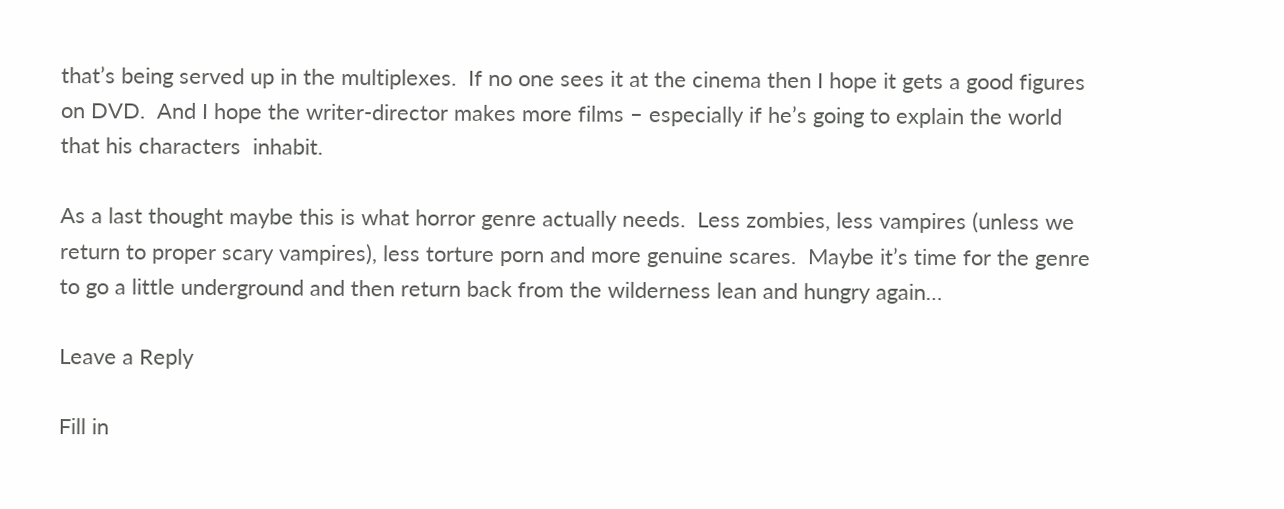that’s being served up in the multiplexes.  If no one sees it at the cinema then I hope it gets a good figures on DVD.  And I hope the writer-director makes more films – especially if he’s going to explain the world that his characters  inhabit.

As a last thought maybe this is what horror genre actually needs.  Less zombies, less vampires (unless we return to proper scary vampires), less torture porn and more genuine scares.  Maybe it’s time for the genre to go a little underground and then return back from the wilderness lean and hungry again…

Leave a Reply

Fill in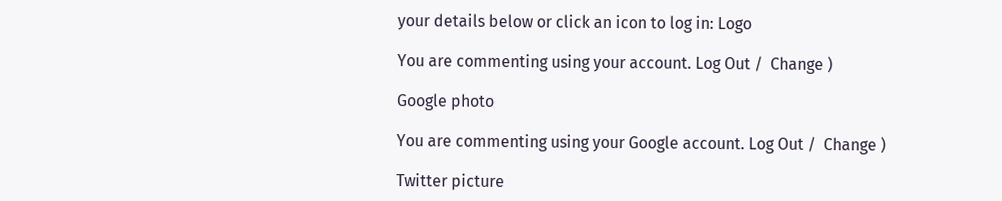your details below or click an icon to log in: Logo

You are commenting using your account. Log Out /  Change )

Google photo

You are commenting using your Google account. Log Out /  Change )

Twitter picture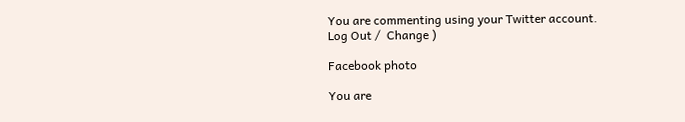You are commenting using your Twitter account. Log Out /  Change )

Facebook photo

You are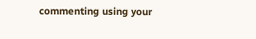commenting using your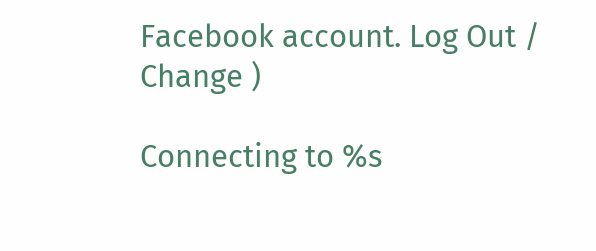Facebook account. Log Out /  Change )

Connecting to %s